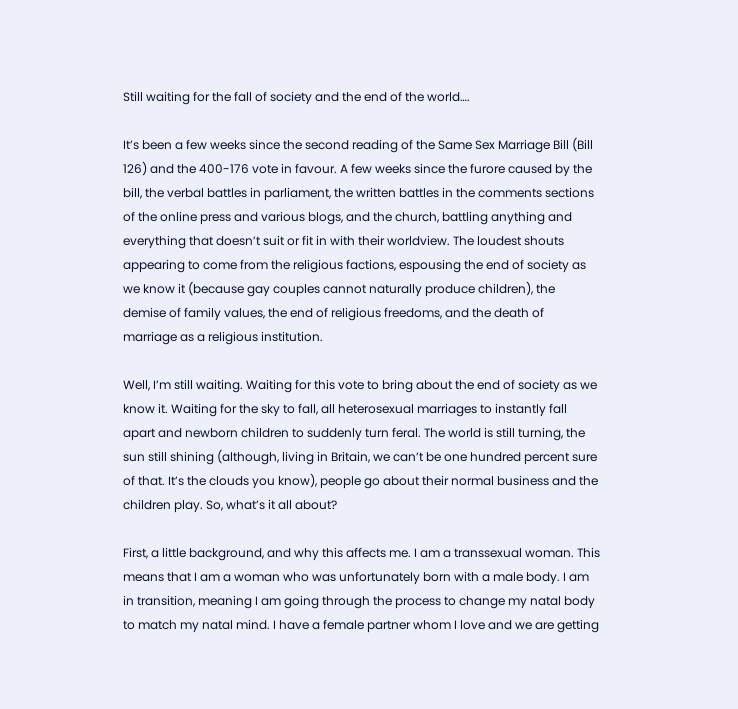Still waiting for the fall of society and the end of the world….

It’s been a few weeks since the second reading of the Same Sex Marriage Bill (Bill 126) and the 400-176 vote in favour. A few weeks since the furore caused by the bill, the verbal battles in parliament, the written battles in the comments sections of the online press and various blogs, and the church, battling anything and everything that doesn’t suit or fit in with their worldview. The loudest shouts appearing to come from the religious factions, espousing the end of society as we know it (because gay couples cannot naturally produce children), the demise of family values, the end of religious freedoms, and the death of marriage as a religious institution.

Well, I’m still waiting. Waiting for this vote to bring about the end of society as we know it. Waiting for the sky to fall, all heterosexual marriages to instantly fall apart and newborn children to suddenly turn feral. The world is still turning, the sun still shining (although, living in Britain, we can’t be one hundred percent sure of that. It’s the clouds you know), people go about their normal business and the children play. So, what’s it all about?

First, a little background, and why this affects me. I am a transsexual woman. This means that I am a woman who was unfortunately born with a male body. I am in transition, meaning I am going through the process to change my natal body to match my natal mind. I have a female partner whom I love and we are getting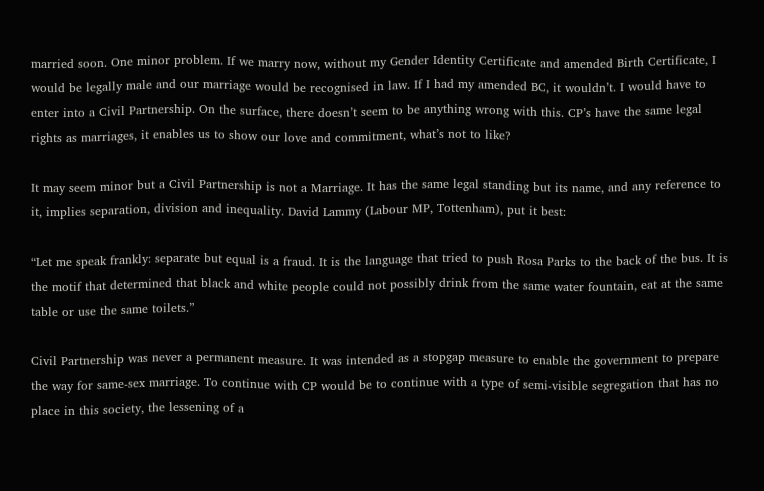married soon. One minor problem. If we marry now, without my Gender Identity Certificate and amended Birth Certificate, I would be legally male and our marriage would be recognised in law. If I had my amended BC, it wouldn’t. I would have to enter into a Civil Partnership. On the surface, there doesn’t seem to be anything wrong with this. CP’s have the same legal rights as marriages, it enables us to show our love and commitment, what’s not to like?

It may seem minor but a Civil Partnership is not a Marriage. It has the same legal standing but its name, and any reference to it, implies separation, division and inequality. David Lammy (Labour MP, Tottenham), put it best:

“Let me speak frankly: separate but equal is a fraud. It is the language that tried to push Rosa Parks to the back of the bus. It is the motif that determined that black and white people could not possibly drink from the same water fountain, eat at the same table or use the same toilets.”

Civil Partnership was never a permanent measure. It was intended as a stopgap measure to enable the government to prepare the way for same-sex marriage. To continue with CP would be to continue with a type of semi-visible segregation that has no place in this society, the lessening of a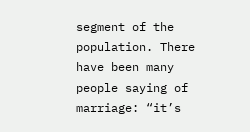segment of the population. There have been many people saying of marriage: “it’s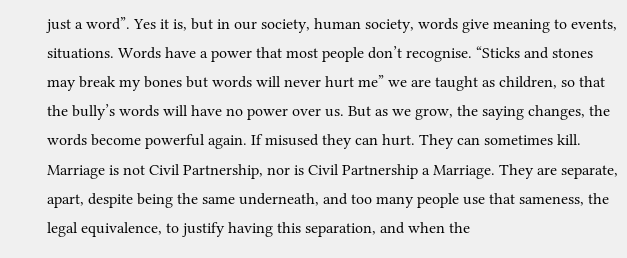just a word”. Yes it is, but in our society, human society, words give meaning to events, situations. Words have a power that most people don’t recognise. “Sticks and stones may break my bones but words will never hurt me” we are taught as children, so that the bully’s words will have no power over us. But as we grow, the saying changes, the words become powerful again. If misused they can hurt. They can sometimes kill. Marriage is not Civil Partnership, nor is Civil Partnership a Marriage. They are separate, apart, despite being the same underneath, and too many people use that sameness, the legal equivalence, to justify having this separation, and when the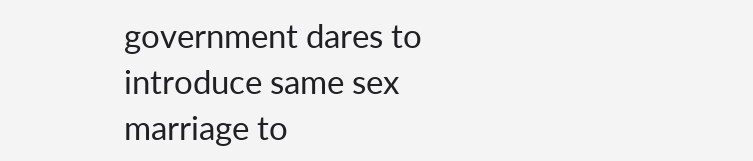government dares to introduce same sex marriage to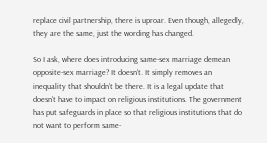replace civil partnership, there is uproar. Even though, allegedly, they are the same, just the wording has changed.

So I ask, where does introducing same-sex marriage demean opposite-sex marriage? It doesn’t. It simply removes an inequality that shouldn’t be there. It is a legal update that doesn’t have to impact on religious institutions. The government has put safeguards in place so that religious institutions that do not want to perform same-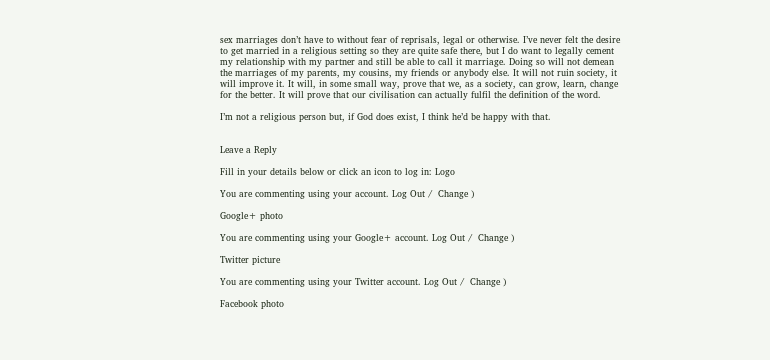sex marriages don’t have to without fear of reprisals, legal or otherwise. I’ve never felt the desire to get married in a religious setting so they are quite safe there, but I do want to legally cement my relationship with my partner and still be able to call it marriage. Doing so will not demean the marriages of my parents, my cousins, my friends or anybody else. It will not ruin society, it will improve it. It will, in some small way, prove that we, as a society, can grow, learn, change for the better. It will prove that our civilisation can actually fulfil the definition of the word.

I’m not a religious person but, if God does exist, I think he’d be happy with that.


Leave a Reply

Fill in your details below or click an icon to log in: Logo

You are commenting using your account. Log Out /  Change )

Google+ photo

You are commenting using your Google+ account. Log Out /  Change )

Twitter picture

You are commenting using your Twitter account. Log Out /  Change )

Facebook photo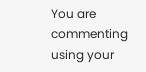You are commenting using your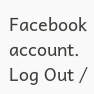Facebook account. Log Out /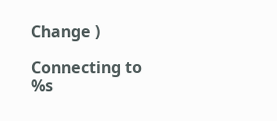Change )

Connecting to %s